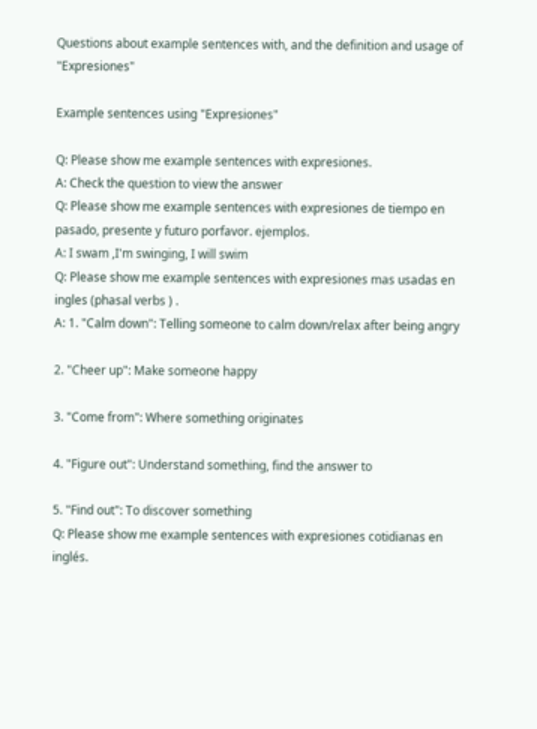Questions about example sentences with, and the definition and usage of "Expresiones"

Example sentences using "Expresiones"

Q: Please show me example sentences with expresiones.
A: Check the question to view the answer
Q: Please show me example sentences with expresiones de tiempo en pasado, presente y futuro porfavor. ejemplos.
A: I swam ,I'm swinging, I will swim
Q: Please show me example sentences with expresiones mas usadas en ingles (phasal verbs ) .
A: 1. "Calm down": Telling someone to calm down/relax after being angry

2. "Cheer up": Make someone happy

3. "Come from": Where something originates

4. "Figure out": Understand something, find the answer to

5. "Find out": To discover something
Q: Please show me example sentences with expresiones cotidianas en inglés.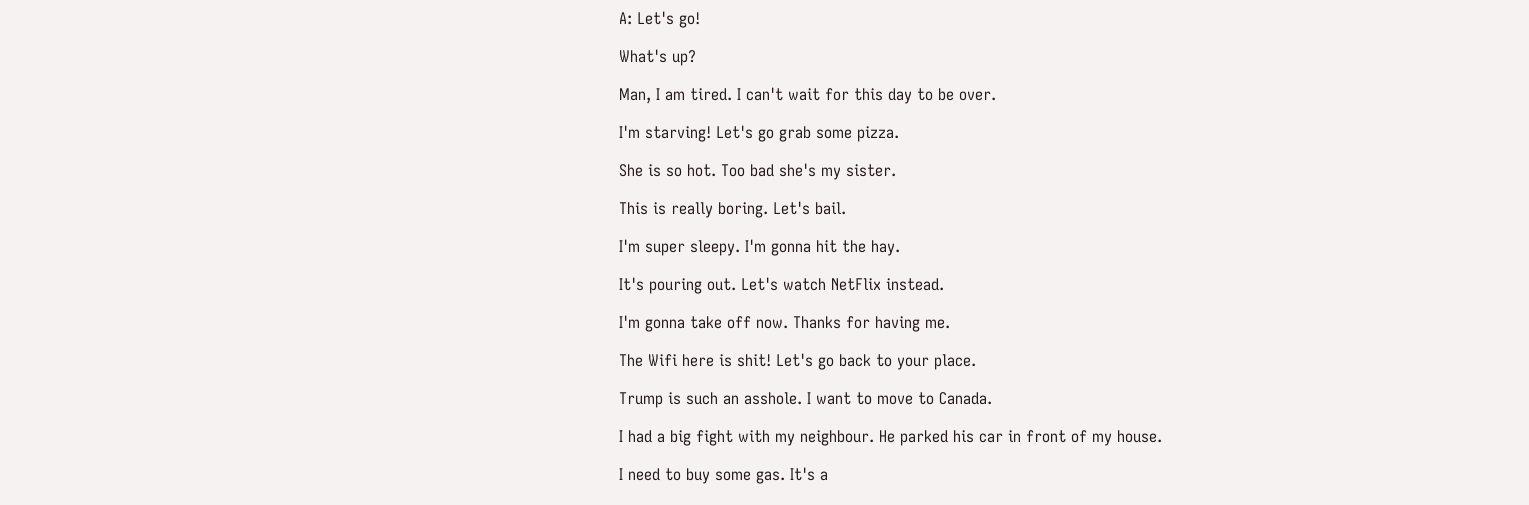A: Let's go!

What's up?

Man, I am tired. I can't wait for this day to be over.

I'm starving! Let's go grab some pizza.

She is so hot. Too bad she's my sister.

This is really boring. Let's bail.

I'm super sleepy. I'm gonna hit the hay.

It's pouring out. Let's watch NetFlix instead.

I'm gonna take off now. Thanks for having me.

The Wifi here is shit! Let's go back to your place.

Trump is such an asshole. I want to move to Canada.

I had a big fight with my neighbour. He parked his car in front of my house.

I need to buy some gas. It's a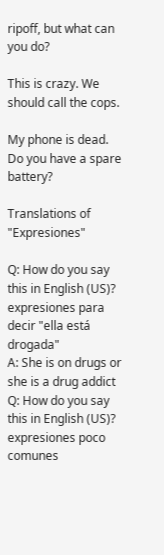ripoff, but what can you do?

This is crazy. We should call the cops.

My phone is dead. Do you have a spare battery?

Translations of "Expresiones"

Q: How do you say this in English (US)? expresiones para decir "ella está drogada"
A: She is on drugs or she is a drug addict
Q: How do you say this in English (US)? expresiones poco comunes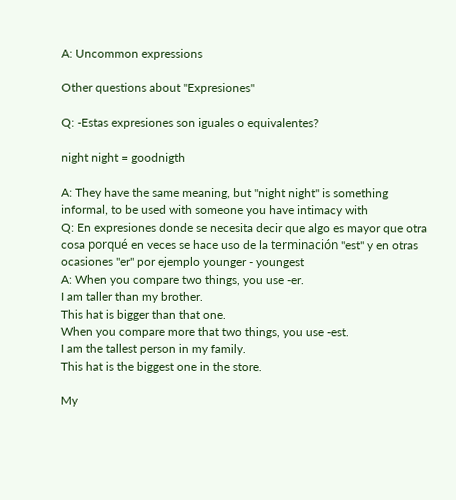A: Uncommon expressions

Other questions about "Expresiones"

Q: -Estas expresiones son iguales o equivalentes?

night night = goodnigth

A: They have the same meaning, but "night night" is something informal, to be used with someone you have intimacy with
Q: En expresiones donde se necesita decir que algo es mayor que otra cosa porqué en veces se hace uso de la terminación "est" y en otras ocasiones "er" por ejemplo younger - youngest
A: When you compare two things, you use -er.
I am taller than my brother.
This hat is bigger than that one.
When you compare more that two things, you use -est.
I am the tallest person in my family.
This hat is the biggest one in the store.

My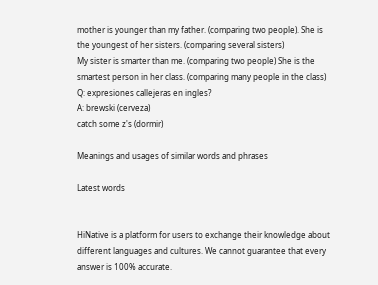mother is younger than my father. (comparing two people). She is the youngest of her sisters. (comparing several sisters)
My sister is smarter than me. (comparing two people) She is the smartest person in her class. (comparing many people in the class)
Q: expresiones callejeras en ingles?
A: brewski (cerveza)
catch some z's (dormir)

Meanings and usages of similar words and phrases

Latest words


HiNative is a platform for users to exchange their knowledge about different languages and cultures. We cannot guarantee that every answer is 100% accurate.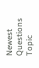Newest Questions
Topic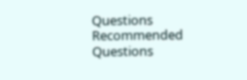Questions
Recommended Questions